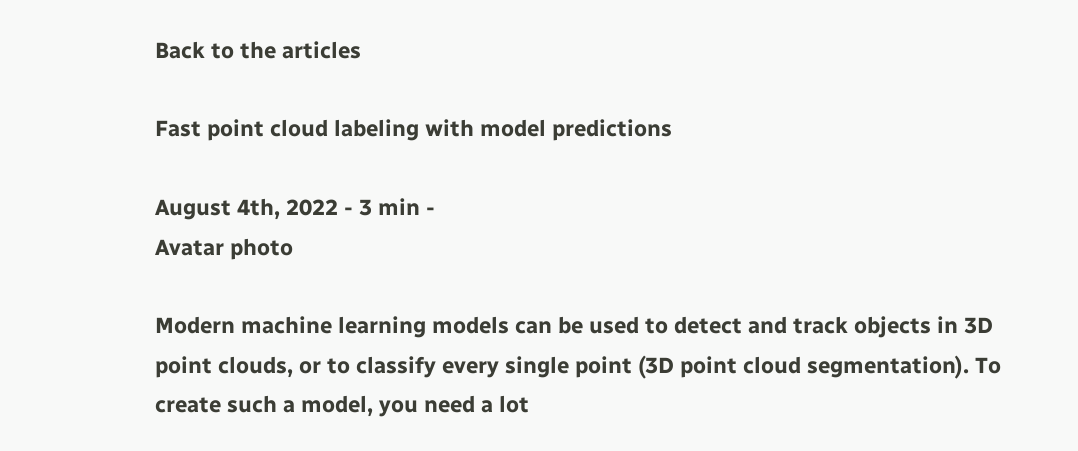Back to the articles

Fast point cloud labeling with model predictions

August 4th, 2022 - 3 min -
Avatar photo

Modern machine learning models can be used to detect and track objects in 3D point clouds, or to classify every single point (3D point cloud segmentation). To create such a model, you need a lot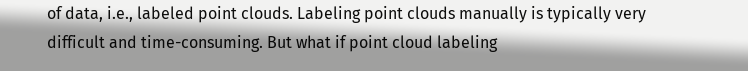of data, i.e., labeled point clouds. Labeling point clouds manually is typically very difficult and time-consuming. But what if point cloud labeling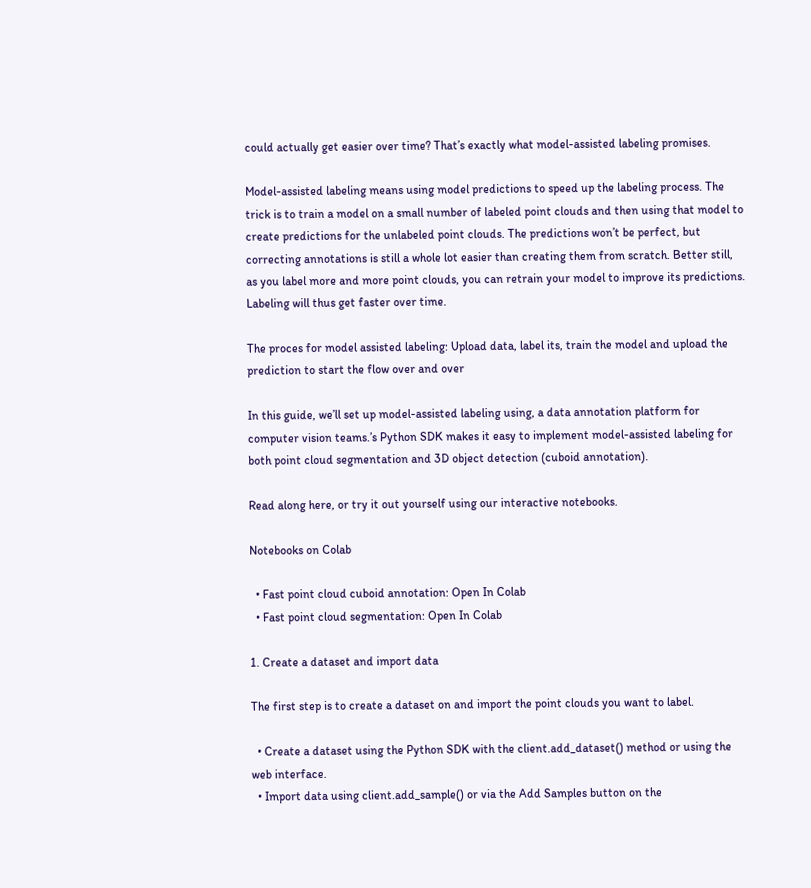could actually get easier over time? That’s exactly what model-assisted labeling promises.

Model-assisted labeling means using model predictions to speed up the labeling process. The trick is to train a model on a small number of labeled point clouds and then using that model to create predictions for the unlabeled point clouds. The predictions won’t be perfect, but correcting annotations is still a whole lot easier than creating them from scratch. Better still, as you label more and more point clouds, you can retrain your model to improve its predictions. Labeling will thus get faster over time.

The proces for model assisted labeling: Upload data, label its, train the model and upload the prediction to start the flow over and over

In this guide, we’ll set up model-assisted labeling using, a data annotation platform for computer vision teams.’s Python SDK makes it easy to implement model-assisted labeling for both point cloud segmentation and 3D object detection (cuboid annotation).

Read along here, or try it out yourself using our interactive notebooks.

Notebooks on Colab

  • Fast point cloud cuboid annotation: Open In Colab
  • Fast point cloud segmentation: Open In Colab

1. Create a dataset and import data

The first step is to create a dataset on and import the point clouds you want to label.

  • Create a dataset using the Python SDK with the client.add_dataset() method or using the web interface.
  • Import data using client.add_sample() or via the Add Samples button on the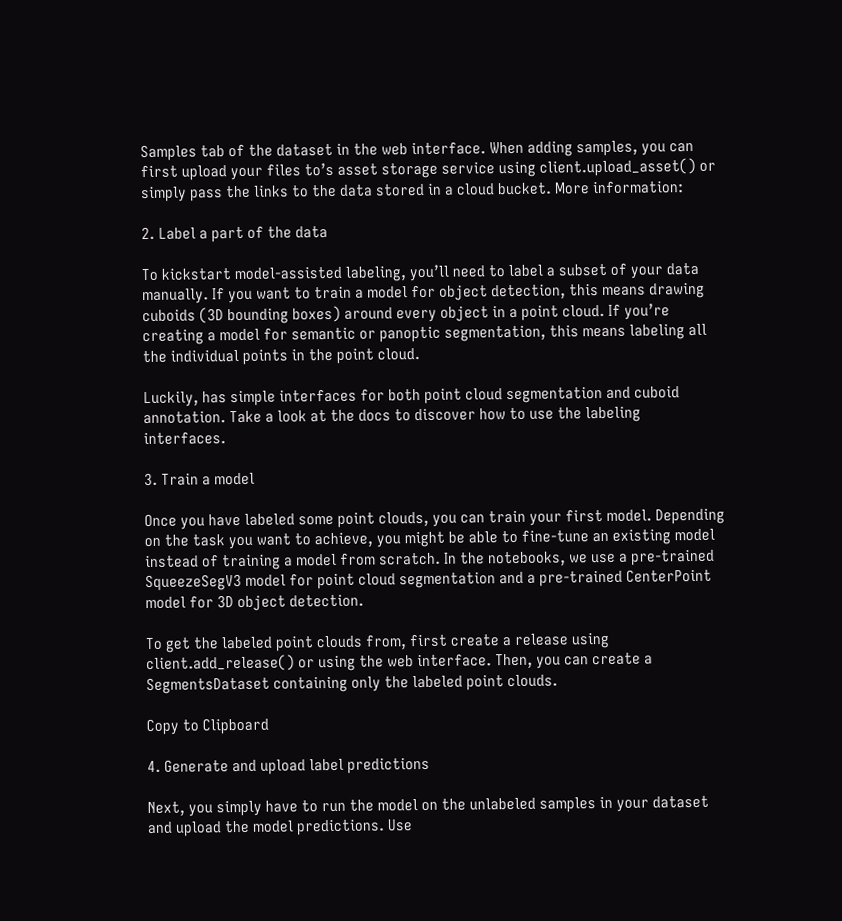Samples tab of the dataset in the web interface. When adding samples, you can first upload your files to’s asset storage service using client.upload_asset() or simply pass the links to the data stored in a cloud bucket. More information:

2. Label a part of the data

To kickstart model-assisted labeling, you’ll need to label a subset of your data manually. If you want to train a model for object detection, this means drawing cuboids (3D bounding boxes) around every object in a point cloud. If you’re creating a model for semantic or panoptic segmentation, this means labeling all the individual points in the point cloud.

Luckily, has simple interfaces for both point cloud segmentation and cuboid annotation. Take a look at the docs to discover how to use the labeling interfaces.

3. Train a model

Once you have labeled some point clouds, you can train your first model. Depending on the task you want to achieve, you might be able to fine-tune an existing model instead of training a model from scratch. In the notebooks, we use a pre-trained SqueezeSegV3 model for point cloud segmentation and a pre-trained CenterPoint model for 3D object detection.

To get the labeled point clouds from, first create a release using client.add_release() or using the web interface. Then, you can create a SegmentsDataset containing only the labeled point clouds.

Copy to Clipboard

4. Generate and upload label predictions

Next, you simply have to run the model on the unlabeled samples in your dataset and upload the model predictions. Use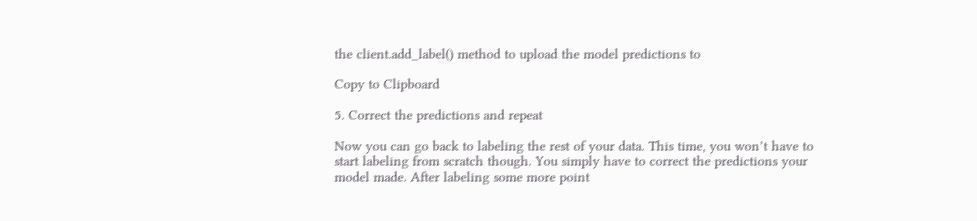the client.add_label() method to upload the model predictions to

Copy to Clipboard

5. Correct the predictions and repeat

Now you can go back to labeling the rest of your data. This time, you won’t have to start labeling from scratch though. You simply have to correct the predictions your model made. After labeling some more point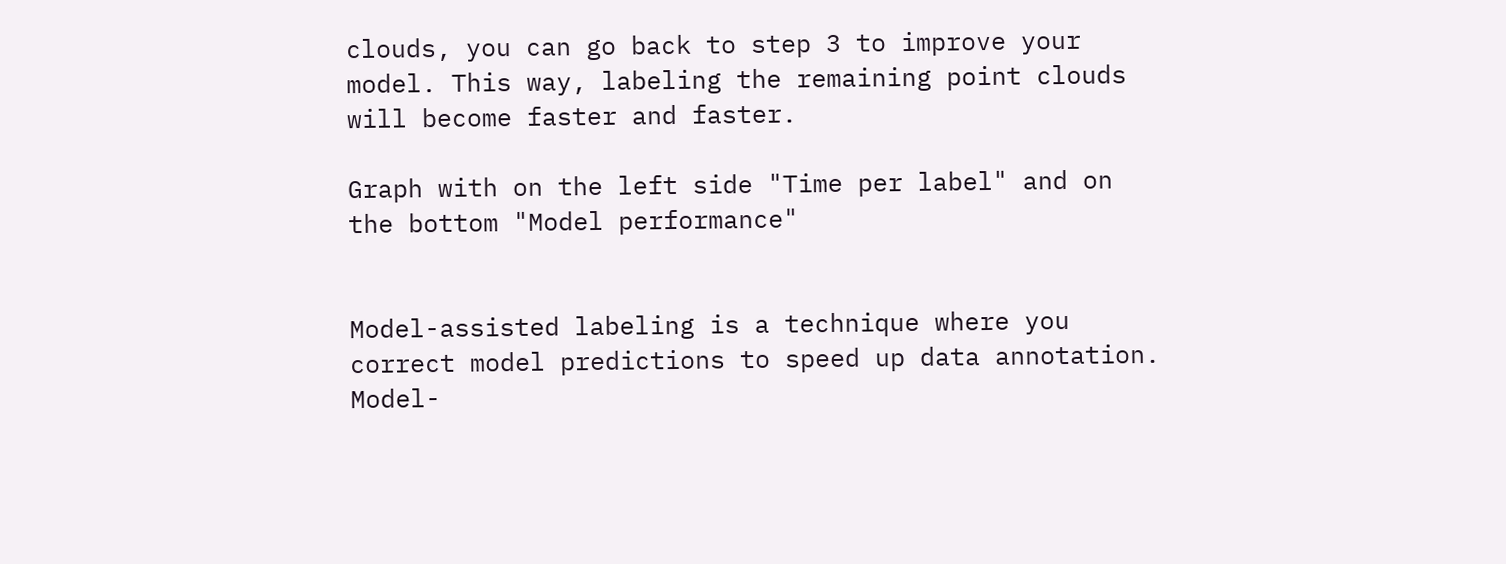clouds, you can go back to step 3 to improve your model. This way, labeling the remaining point clouds will become faster and faster.

Graph with on the left side "Time per label" and on the bottom "Model performance"


Model-assisted labeling is a technique where you correct model predictions to speed up data annotation. Model-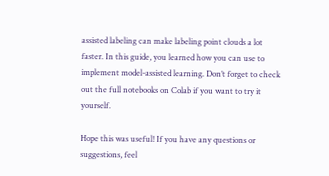assisted labeling can make labeling point clouds a lot faster. In this guide, you learned how you can use to implement model-assisted learning. Don’t forget to check out the full notebooks on Colab if you want to try it yourself.

Hope this was useful! If you have any questions or suggestions, feel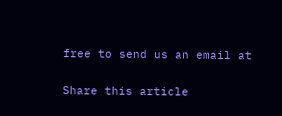free to send us an email at

Share this article